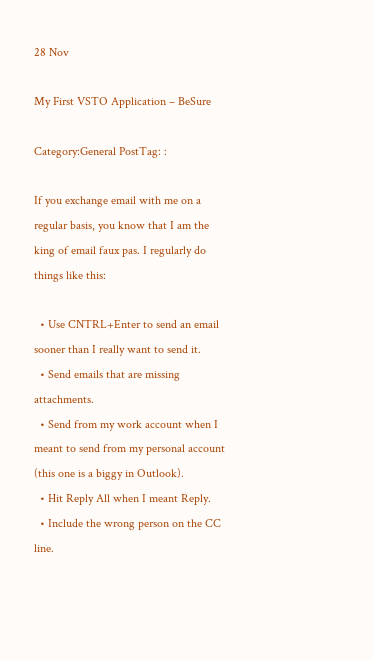28 Nov

My First VSTO Application – BeSure

Category:General PostTag: :

If you exchange email with me on a regular basis, you know that I am the king of email faux pas. I regularly do things like this:

  • Use CNTRL+Enter to send an email sooner than I really want to send it.
  • Send emails that are missing attachments.
  • Send from my work account when I meant to send from my personal account (this one is a biggy in Outlook).
  • Hit Reply All when I meant Reply.
  • Include the wrong person on the CC line.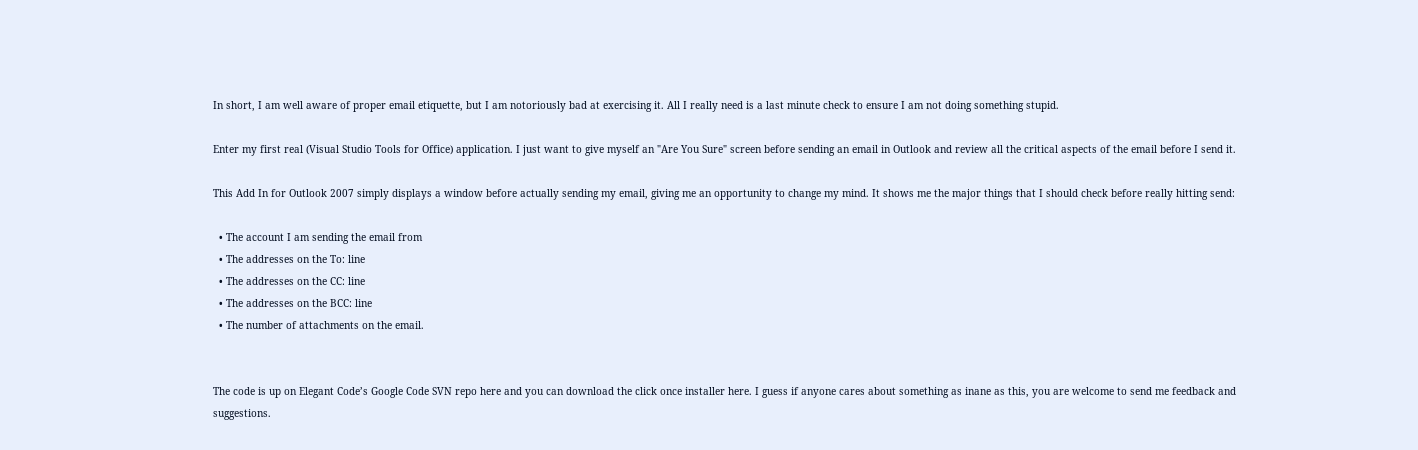In short, I am well aware of proper email etiquette, but I am notoriously bad at exercising it. All I really need is a last minute check to ensure I am not doing something stupid.

Enter my first real (Visual Studio Tools for Office) application. I just want to give myself an "Are You Sure" screen before sending an email in Outlook and review all the critical aspects of the email before I send it.

This Add In for Outlook 2007 simply displays a window before actually sending my email, giving me an opportunity to change my mind. It shows me the major things that I should check before really hitting send:

  • The account I am sending the email from
  • The addresses on the To: line
  • The addresses on the CC: line
  • The addresses on the BCC: line
  • The number of attachments on the email.


The code is up on Elegant Code’s Google Code SVN repo here and you can download the click once installer here. I guess if anyone cares about something as inane as this, you are welcome to send me feedback and suggestions.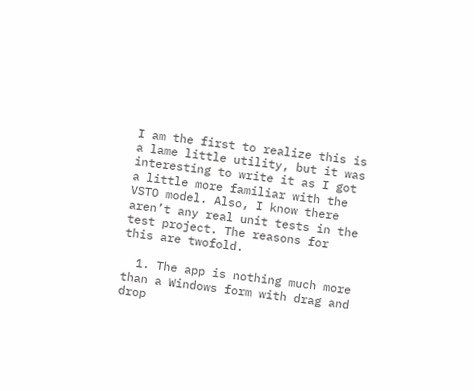I am the first to realize this is a lame little utility, but it was interesting to write it as I got a little more familiar with the VSTO model. Also, I know there aren’t any real unit tests in the test project. The reasons for this are twofold.

  1. The app is nothing much more than a Windows form with drag and drop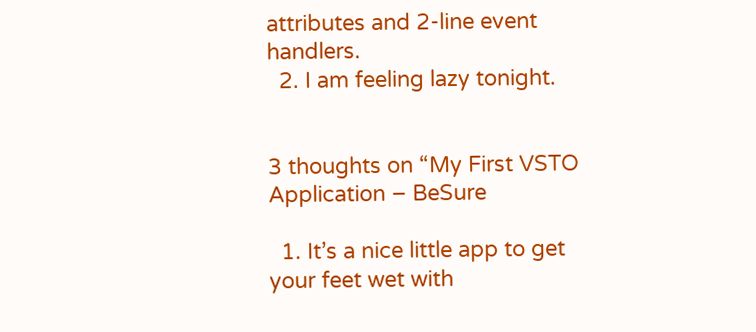attributes and 2-line event handlers.
  2. I am feeling lazy tonight.


3 thoughts on “My First VSTO Application – BeSure

  1. It’s a nice little app to get your feet wet with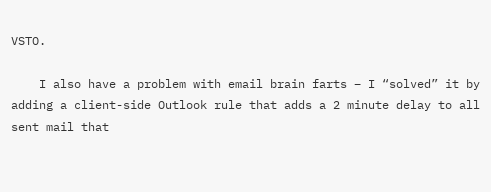VSTO.

    I also have a problem with email brain farts – I “solved” it by adding a client-side Outlook rule that adds a 2 minute delay to all sent mail that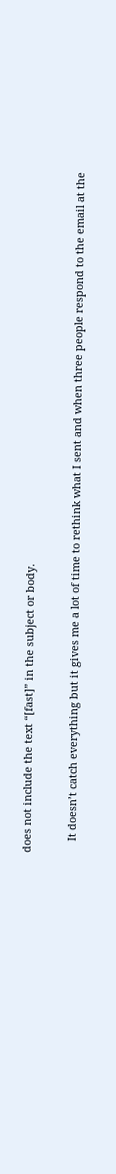does not include the text “[fast]” in the subject or body.

    It doesn’t catch everything but it gives me a lot of time to rethink what I sent and when three people respond to the email at the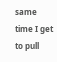same time I get to pull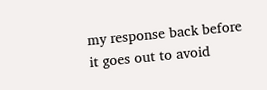my response back before it goes out to avoid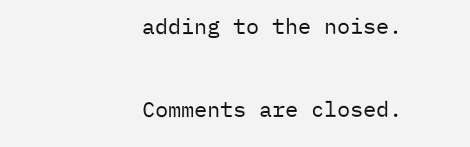adding to the noise.

Comments are closed.